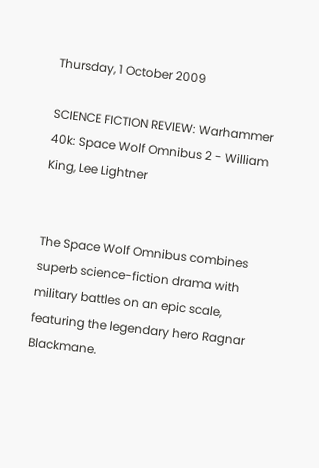Thursday, 1 October 2009

SCIENCE FICTION REVIEW: Warhammer 40k: Space Wolf Omnibus 2 - William King, Lee Lightner


The Space Wolf Omnibus combines superb science-fiction drama with military battles on an epic scale, featuring the legendary hero Ragnar Blackmane.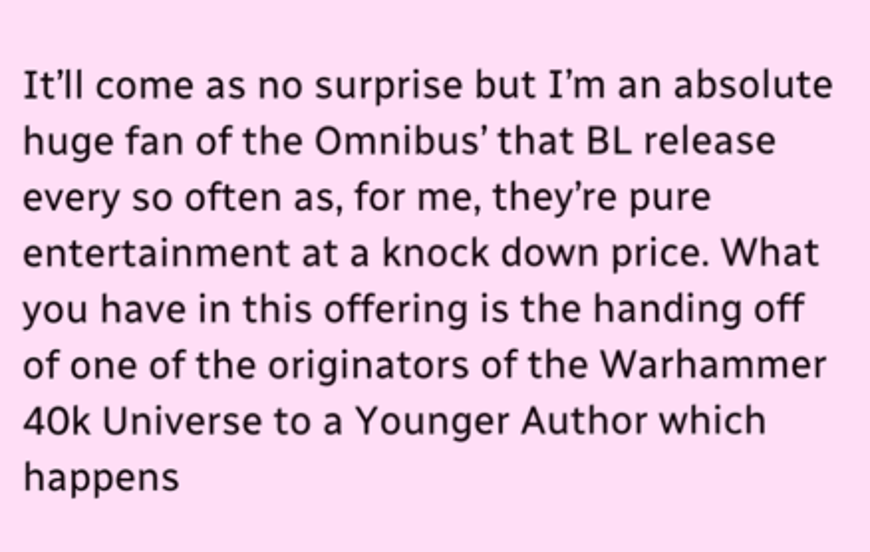It’ll come as no surprise but I’m an absolute huge fan of the Omnibus’ that BL release every so often as, for me, they’re pure entertainment at a knock down price. What you have in this offering is the handing off of one of the originators of the Warhammer 40k Universe to a Younger Author which happens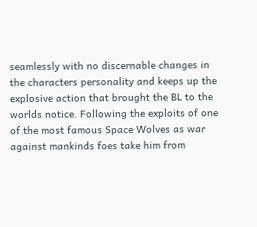seamlessly with no discernable changes in the characters personality and keeps up the explosive action that brought the BL to the worlds notice. Following the exploits of one of the most famous Space Wolves as war against mankinds foes take him from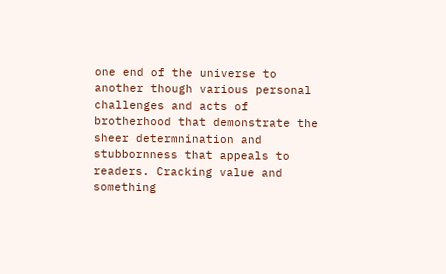one end of the universe to another though various personal challenges and acts of brotherhood that demonstrate the sheer determnination and stubbornness that appeals to readers. Cracking value and something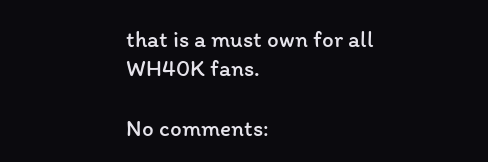that is a must own for all WH40K fans.

No comments: